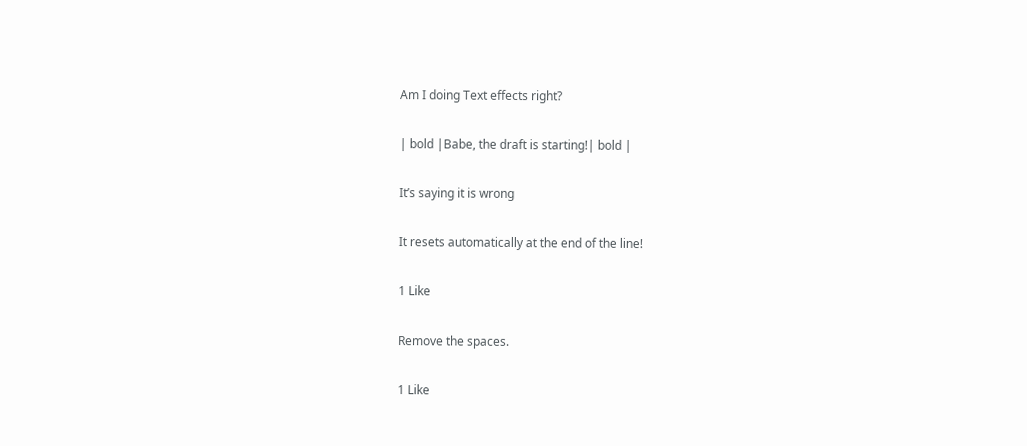Am I doing Text effects right?

| bold |Babe, the draft is starting!| bold |

It’s saying it is wrong

It resets automatically at the end of the line!

1 Like

Remove the spaces.

1 Like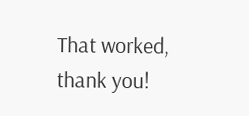That worked, thank you!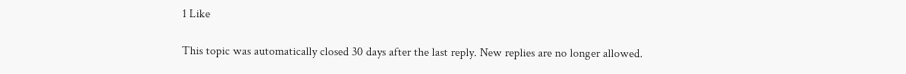1 Like

This topic was automatically closed 30 days after the last reply. New replies are no longer allowed.